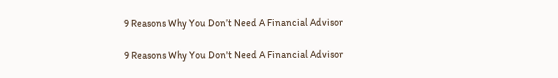9 Reasons Why You Don’t Need A Financial Advisor

9 Reasons Why You Don't Need A Financial Advisor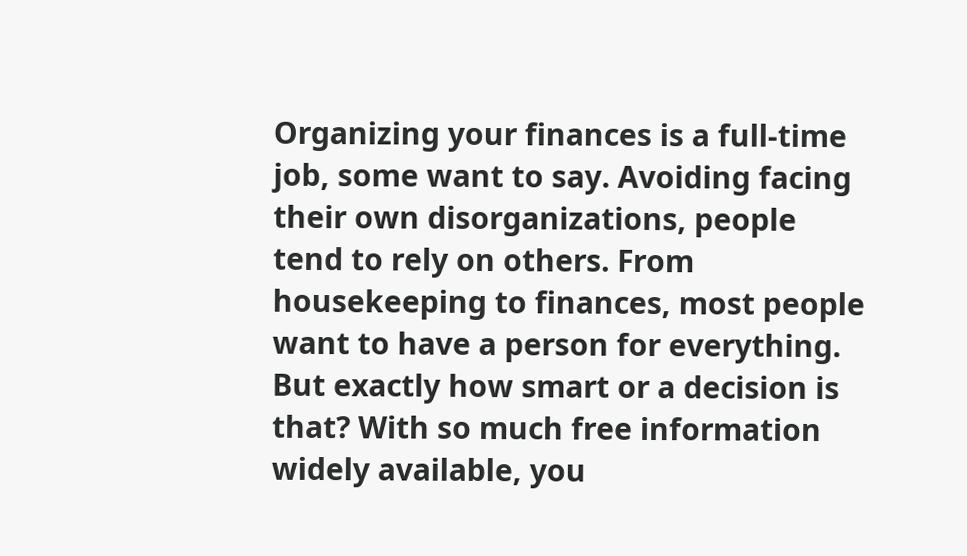Organizing your finances is a full-time job, some want to say. Avoiding facing their own disorganizations, people tend to rely on others. From housekeeping to finances, most people want to have a person for everything. But exactly how smart or a decision is that? With so much free information widely available, you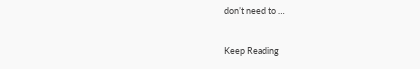don’t need to …

Keep Reading